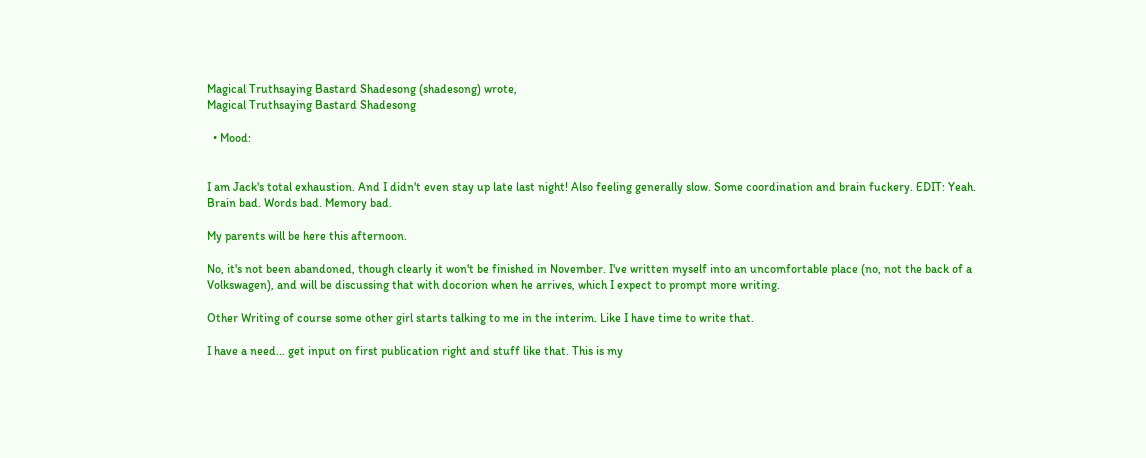Magical Truthsaying Bastard Shadesong (shadesong) wrote,
Magical Truthsaying Bastard Shadesong

  • Mood:


I am Jack's total exhaustion. And I didn't even stay up late last night! Also feeling generally slow. Some coordination and brain fuckery. EDIT: Yeah. Brain bad. Words bad. Memory bad.

My parents will be here this afternoon.

No, it's not been abandoned, though clearly it won't be finished in November. I've written myself into an uncomfortable place (no, not the back of a Volkswagen), and will be discussing that with docorion when he arrives, which I expect to prompt more writing.

Other Writing of course some other girl starts talking to me in the interim. Like I have time to write that.

I have a need... get input on first publication right and stuff like that. This is my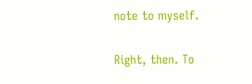note to myself.

Right, then. To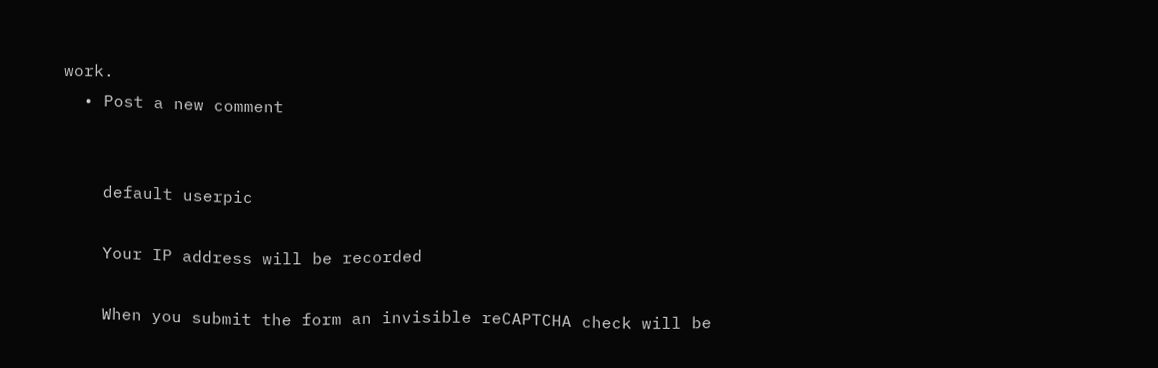work.
  • Post a new comment


    default userpic

    Your IP address will be recorded

    When you submit the form an invisible reCAPTCHA check will be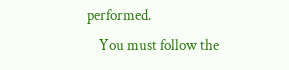performed.
    You must follow the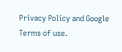Privacy Policy and Google Terms of use.